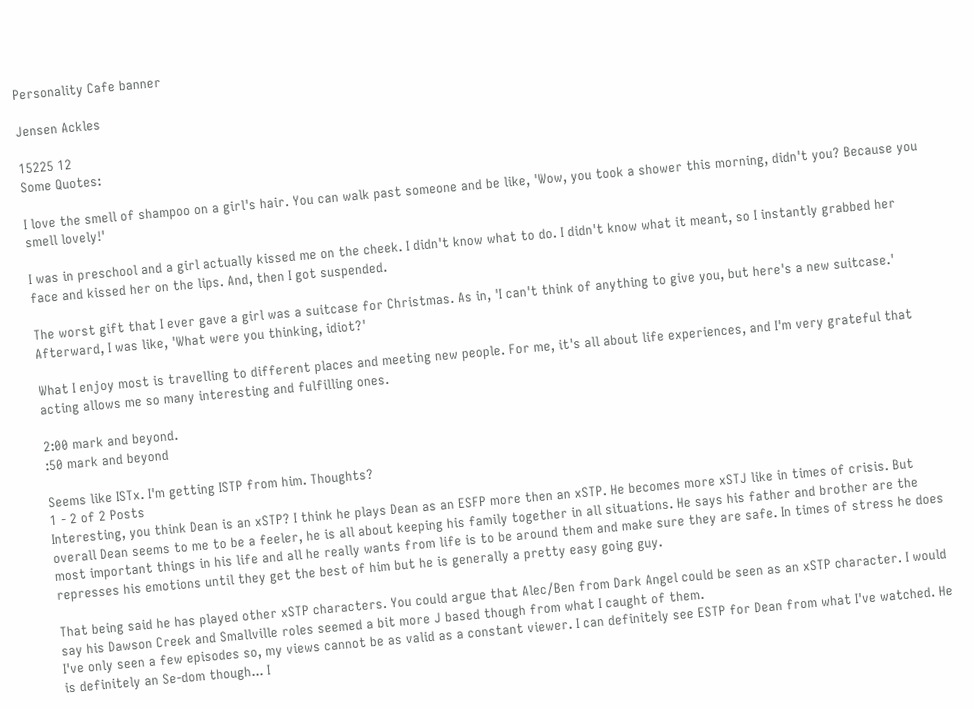Personality Cafe banner

Jensen Ackles

15225 12
Some Quotes:

I love the smell of shampoo on a girl's hair. You can walk past someone and be like, 'Wow, you took a shower this morning, didn't you? Because you smell lovely!'

I was in preschool and a girl actually kissed me on the cheek. I didn't know what to do. I didn't know what it meant, so I instantly grabbed her face and kissed her on the lips. And, then I got suspended.

The worst gift that I ever gave a girl was a suitcase for Christmas. As in, 'I can't think of anything to give you, but here's a new suitcase.' Afterward, I was like, 'What were you thinking, idiot?'

What I enjoy most is travelling to different places and meeting new people. For me, it's all about life experiences, and I'm very grateful that acting allows me so many interesting and fulfilling ones.

2:00 mark and beyond.
:50 mark and beyond

Seems like ISTx. I'm getting ISTP from him. Thoughts?
1 - 2 of 2 Posts
Interesting, you think Dean is an xSTP? I think he plays Dean as an ESFP more then an xSTP. He becomes more xSTJ like in times of crisis. But overall Dean seems to me to be a feeler, he is all about keeping his family together in all situations. He says his father and brother are the most important things in his life and all he really wants from life is to be around them and make sure they are safe. In times of stress he does represses his emotions until they get the best of him but he is generally a pretty easy going guy.

That being said he has played other xSTP characters. You could argue that Alec/Ben from Dark Angel could be seen as an xSTP character. I would say his Dawson Creek and Smallville roles seemed a bit more J based though from what I caught of them.
I've only seen a few episodes so, my views cannot be as valid as a constant viewer. I can definitely see ESTP for Dean from what I've watched. He is definitely an Se-dom though... I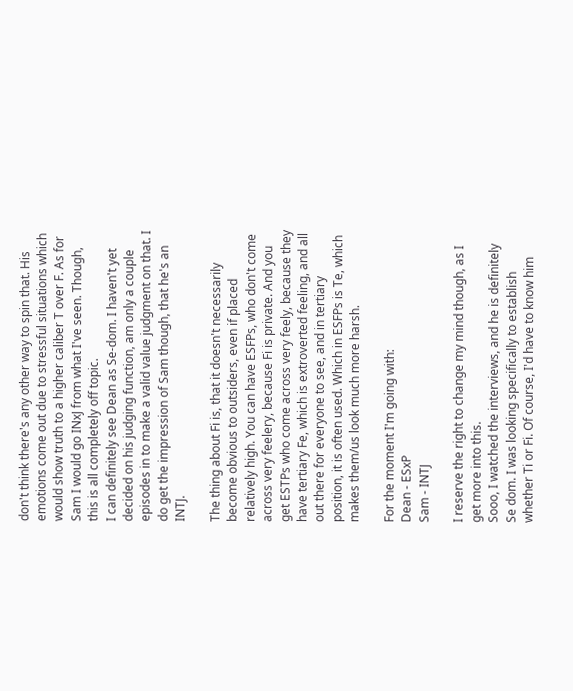don't think there's any other way to spin that. His emotions come out due to stressful situations which would show truth to a higher caliber T over F. As for Sam I would go INxJ from what I've seen. Though, this is all completely off topic.
I can definitely see Dean as Se-dom. I haven't yet decided on his judging function, am only a couple episodes in to make a valid value judgment on that. I do get the impression of Sam though, that he's an INTJ.

The thing about Fi is, that it doesn't necessarily become obvious to outsiders, even if placed relatively high. You can have ESFPs, who don't come across very feelery, because Fi is private. And you get ESTPs who come across very feely, because they have tertiary Fe, which is extroverted feeling, and all out there for everyone to see, and in tertiary position, it is often used. Which in ESFPs is Te, which makes them/us look much more harsh.

For the moment I'm going with:
Dean - ESxP
Sam - INTJ

I reserve the right to change my mind though, as I get more into this.
Sooo, I watched the interviews, and he is definitely Se dom. I was looking specifically to establish whether Ti or Fi. Of course, I'd have to know him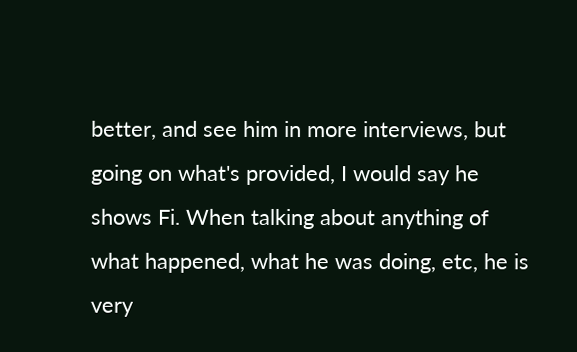better, and see him in more interviews, but going on what's provided, I would say he shows Fi. When talking about anything of what happened, what he was doing, etc, he is very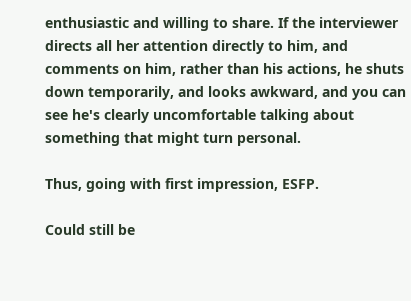enthusiastic and willing to share. If the interviewer directs all her attention directly to him, and comments on him, rather than his actions, he shuts down temporarily, and looks awkward, and you can see he's clearly uncomfortable talking about something that might turn personal.

Thus, going with first impression, ESFP.

Could still be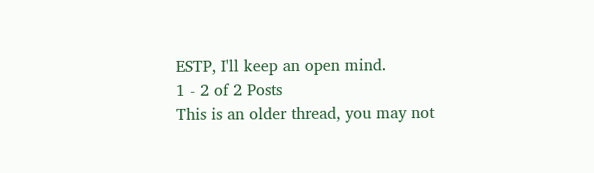ESTP, I'll keep an open mind.
1 - 2 of 2 Posts
This is an older thread, you may not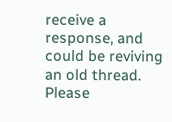receive a response, and could be reviving an old thread. Please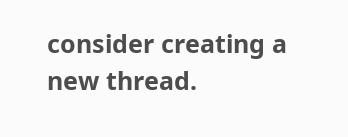consider creating a new thread.